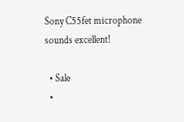Sony C55fet microphone sounds excellent!

  • Sale
  •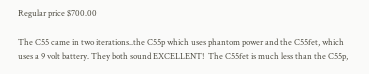Regular price $700.00

The C55 came in two iterations..the C55p which uses phantom power and the C55fet, which uses a 9 volt battery. They both sound EXCELLENT!  The C55fet is much less than the C55p,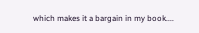which makes it a bargain in my book....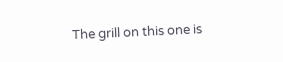The grill on this one is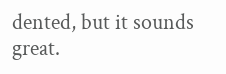dented, but it sounds great.